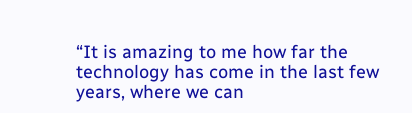“It is amazing to me how far the technology has come in the last few years, where we can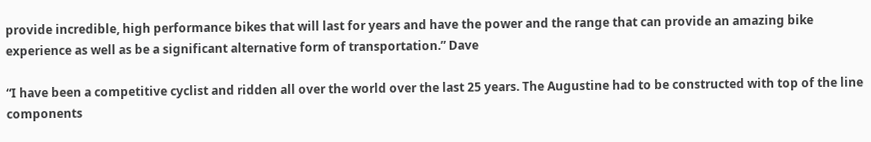provide incredible, high performance bikes that will last for years and have the power and the range that can provide an amazing bike experience as well as be a significant alternative form of transportation.” Dave

“I have been a competitive cyclist and ridden all over the world over the last 25 years. The Augustine had to be constructed with top of the line components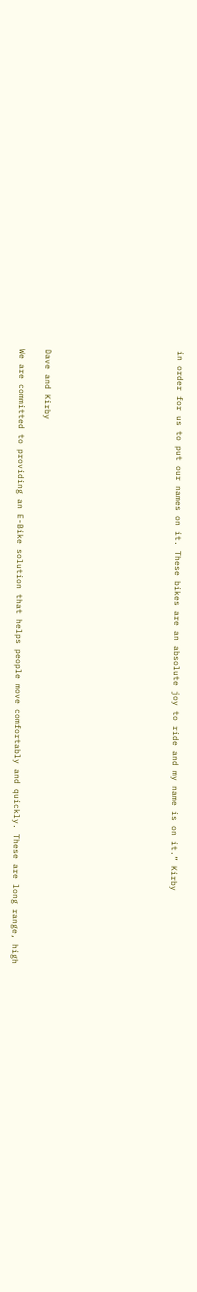in order for us to put our names on it. These bikes are an absolute joy to ride and my name is on it.” Kirby









Dave and Kirby

We are committed to providing an E-Bike solution that helps people move comfortably and quickly. These are long range, high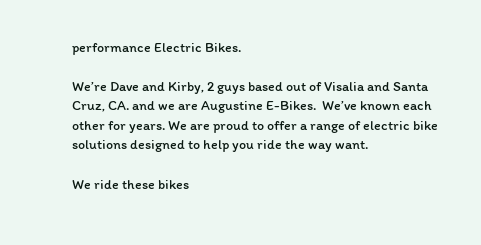performance Electric Bikes.

We’re Dave and Kirby, 2 guys based out of Visalia and Santa Cruz, CA. and we are Augustine E-Bikes.  We’ve known each other for years. We are proud to offer a range of electric bike solutions designed to help you ride the way want.

We ride these bikes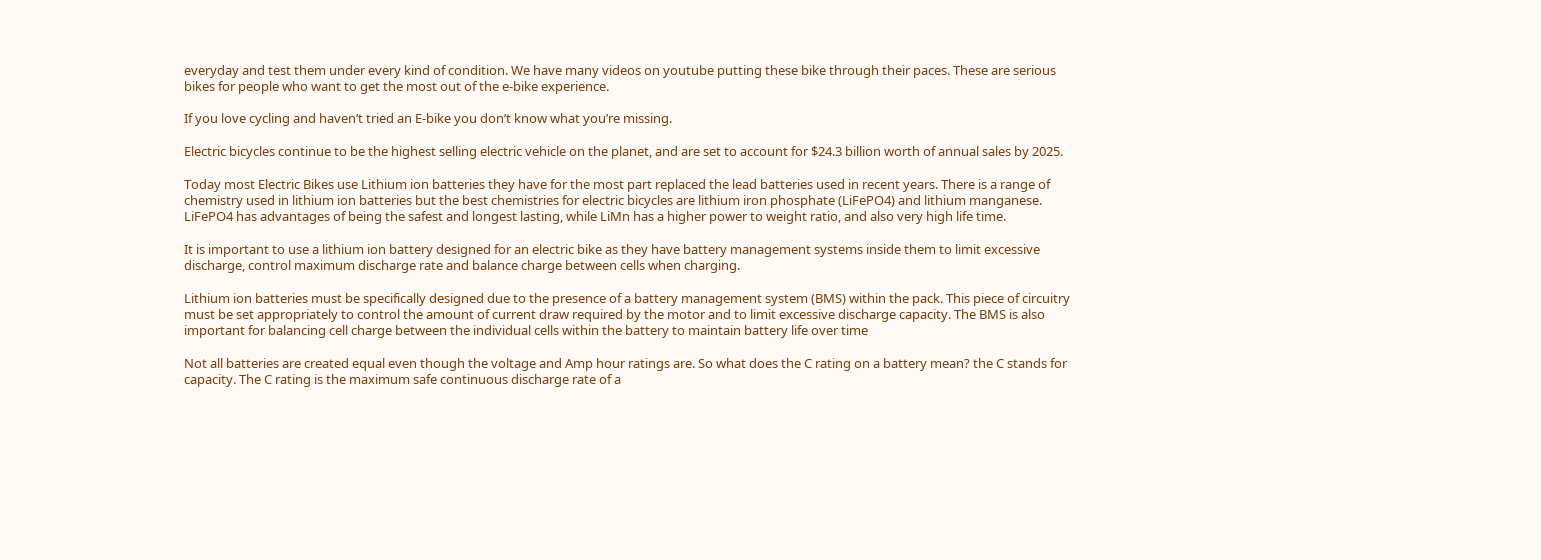everyday and test them under every kind of condition. We have many videos on youtube putting these bike through their paces. These are serious bikes for people who want to get the most out of the e-bike experience.

If you love cycling and haven’t tried an E-bike you don’t know what you’re missing.

Electric bicycles continue to be the highest selling electric vehicle on the planet, and are set to account for $24.3 billion worth of annual sales by 2025.

Today most Electric Bikes use Lithium ion batteries they have for the most part replaced the lead batteries used in recent years. There is a range of chemistry used in lithium ion batteries but the best chemistries for electric bicycles are lithium iron phosphate (LiFePO4) and lithium manganese. LiFePO4 has advantages of being the safest and longest lasting, while LiMn has a higher power to weight ratio, and also very high life time.

It is important to use a lithium ion battery designed for an electric bike as they have battery management systems inside them to limit excessive discharge, control maximum discharge rate and balance charge between cells when charging.

Lithium ion batteries must be specifically designed due to the presence of a battery management system (BMS) within the pack. This piece of circuitry must be set appropriately to control the amount of current draw required by the motor and to limit excessive discharge capacity. The BMS is also important for balancing cell charge between the individual cells within the battery to maintain battery life over time

Not all batteries are created equal even though the voltage and Amp hour ratings are. So what does the C rating on a battery mean? the C stands for capacity. The C rating is the maximum safe continuous discharge rate of a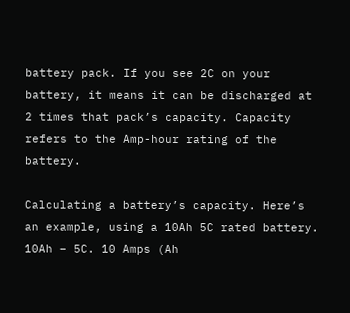battery pack. If you see 2C on your battery, it means it can be discharged at 2 times that pack’s capacity. Capacity refers to the Amp-hour rating of the battery.

Calculating a battery’s capacity. Here’s an example, using a 10Ah 5C rated battery. 10Ah – 5C. 10 Amps (Ah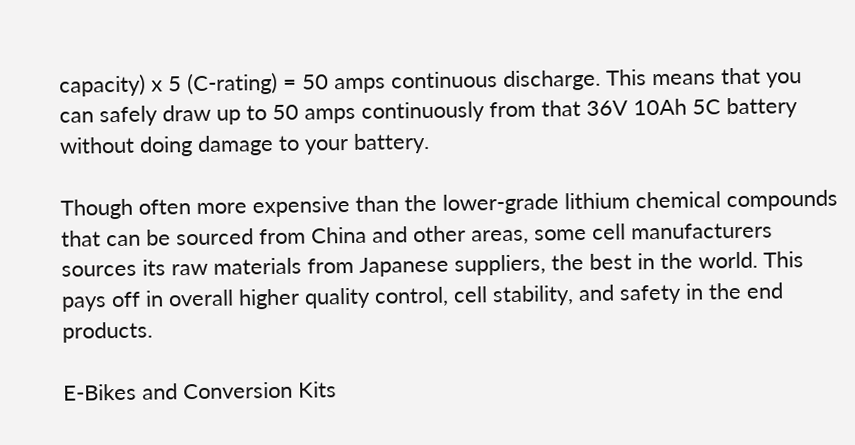capacity) x 5 (C-rating) = 50 amps continuous discharge. This means that you can safely draw up to 50 amps continuously from that 36V 10Ah 5C battery without doing damage to your battery.

Though often more expensive than the lower-grade lithium chemical compounds that can be sourced from China and other areas, some cell manufacturers sources its raw materials from Japanese suppliers, the best in the world. This pays off in overall higher quality control, cell stability, and safety in the end products.

E-Bikes and Conversion Kits